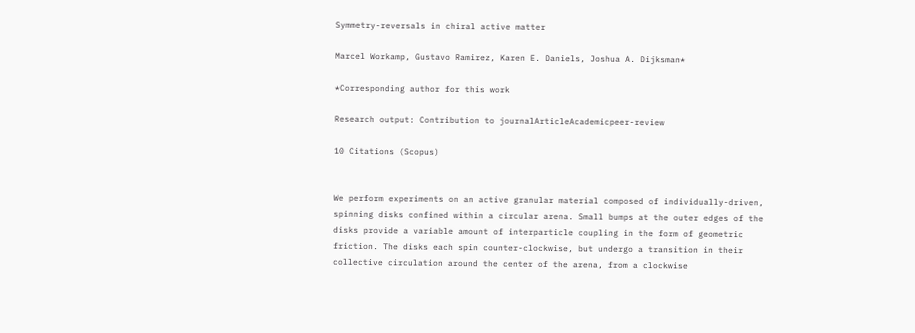Symmetry-reversals in chiral active matter

Marcel Workamp, Gustavo Ramirez, Karen E. Daniels, Joshua A. Dijksman*

*Corresponding author for this work

Research output: Contribution to journalArticleAcademicpeer-review

10 Citations (Scopus)


We perform experiments on an active granular material composed of individually-driven, spinning disks confined within a circular arena. Small bumps at the outer edges of the disks provide a variable amount of interparticle coupling in the form of geometric friction. The disks each spin counter-clockwise, but undergo a transition in their collective circulation around the center of the arena, from a clockwise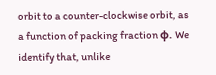orbit to a counter-clockwise orbit, as a function of packing fraction φ. We identify that, unlike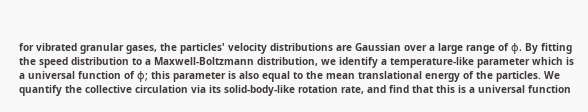for vibrated granular gases, the particles' velocity distributions are Gaussian over a large range of φ. By fitting the speed distribution to a Maxwell-Boltzmann distribution, we identify a temperature-like parameter which is a universal function of φ; this parameter is also equal to the mean translational energy of the particles. We quantify the collective circulation via its solid-body-like rotation rate, and find that this is a universal function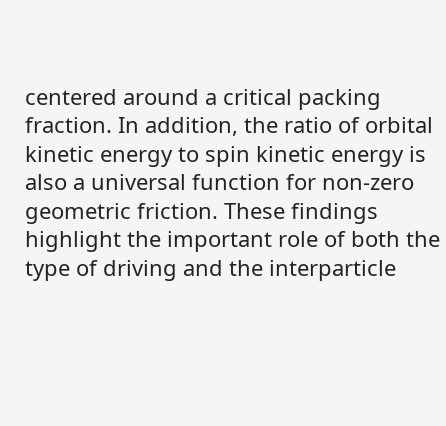centered around a critical packing fraction. In addition, the ratio of orbital kinetic energy to spin kinetic energy is also a universal function for non-zero geometric friction. These findings highlight the important role of both the type of driving and the interparticle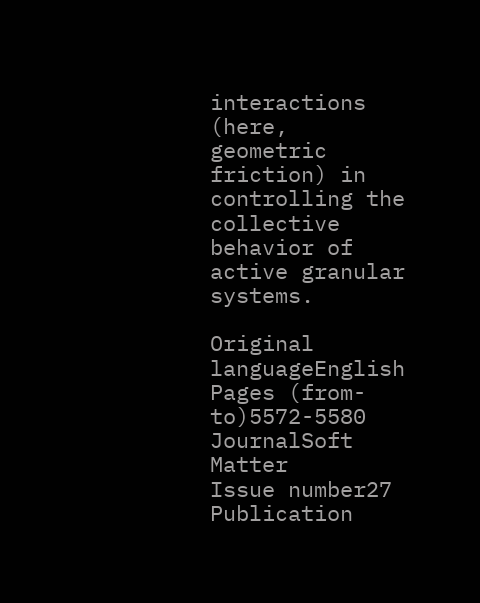interactions (here, geometric friction) in controlling the collective behavior of active granular systems.

Original languageEnglish
Pages (from-to)5572-5580
JournalSoft Matter
Issue number27
Publication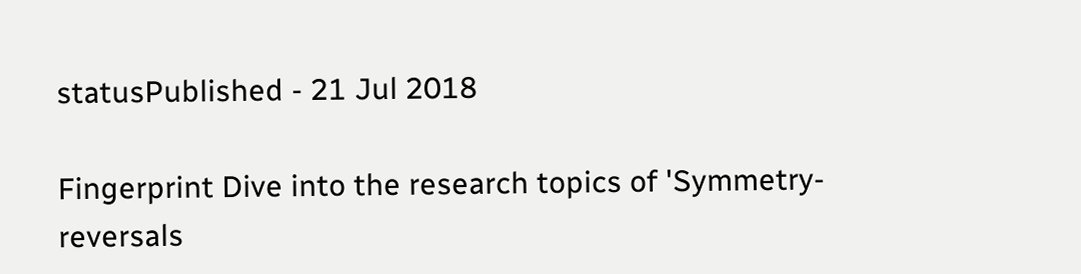statusPublished - 21 Jul 2018

Fingerprint Dive into the research topics of 'Symmetry-reversals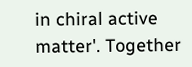in chiral active matter'. Together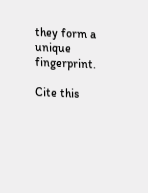they form a unique fingerprint.

Cite this